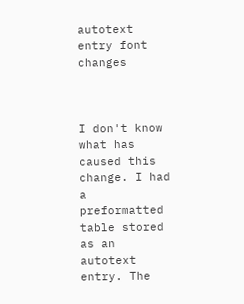autotext entry font changes



I don't know what has caused this change. I had a preformatted table stored
as an autotext entry. The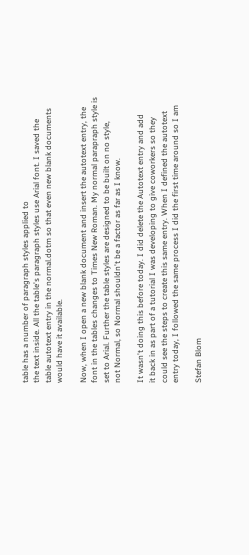table has a number of paragraph styles applied to
the text inside. All the table's paragraph styles use Arial font. I saved the
table autotext entry in the normal.dotm so that even new blank documents
would have it available.

Now, when I open a new blank document and insert the autotext entry, the
font in the tables changes to Times New Roman. My normal parapraph style is
set to Arial. Further the table styles are designed to be built on no style,
not Normal, so Normal shouldn't be a factor as far as I know.

It wasn't doing this before today. I did delete the Autotext entry and add
it back in as part of a tutorial I was developing to give coworkers so they
could see the steps to create this same entry. When I defined the autotext
entry today, I followed the same process I did the first time around so I am

Stefan Blom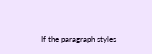If the paragraph styles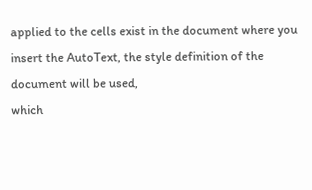applied to the cells exist in the document where you
insert the AutoText, the style definition of the document will be used,
which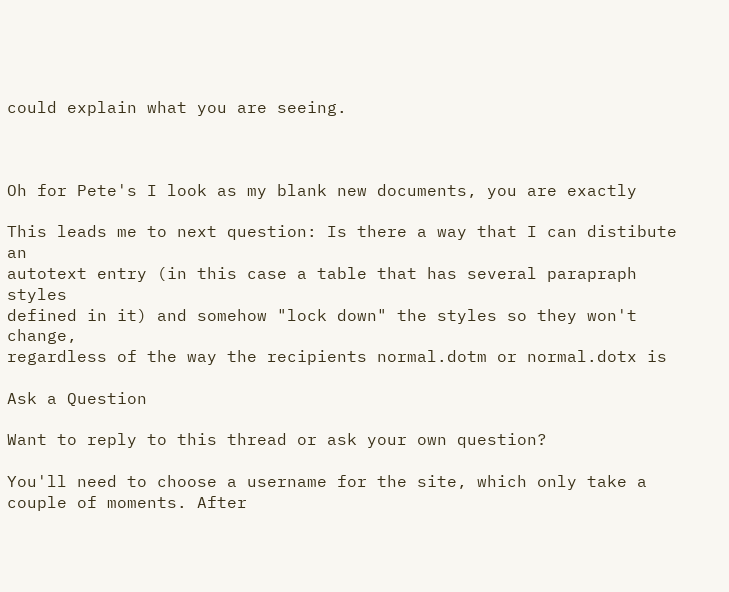could explain what you are seeing.



Oh for Pete's I look as my blank new documents, you are exactly

This leads me to next question: Is there a way that I can distibute an
autotext entry (in this case a table that has several parapraph styles
defined in it) and somehow "lock down" the styles so they won't change,
regardless of the way the recipients normal.dotm or normal.dotx is

Ask a Question

Want to reply to this thread or ask your own question?

You'll need to choose a username for the site, which only take a couple of moments. After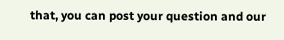that, you can post your question and our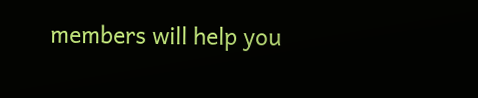members will help you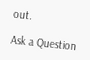out.

Ask a Question